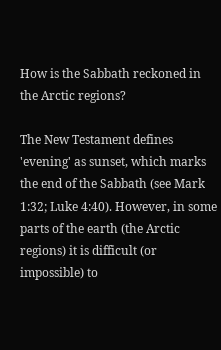How is the Sabbath reckoned in the Arctic regions?

The New Testament defines 'evening' as sunset, which marks the end of the Sabbath (see Mark 1:32; Luke 4:40). However, in some parts of the earth (the Arctic regions) it is difficult (or impossible) to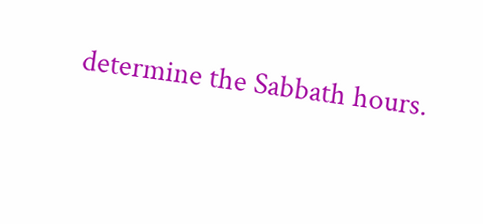determine the Sabbath hours.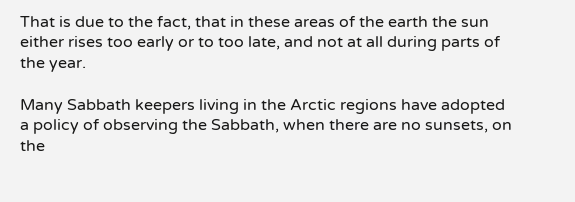That is due to the fact, that in these areas of the earth the sun either rises too early or to too late, and not at all during parts of the year.

Many Sabbath keepers living in the Arctic regions have adopted a policy of observing the Sabbath, when there are no sunsets, on the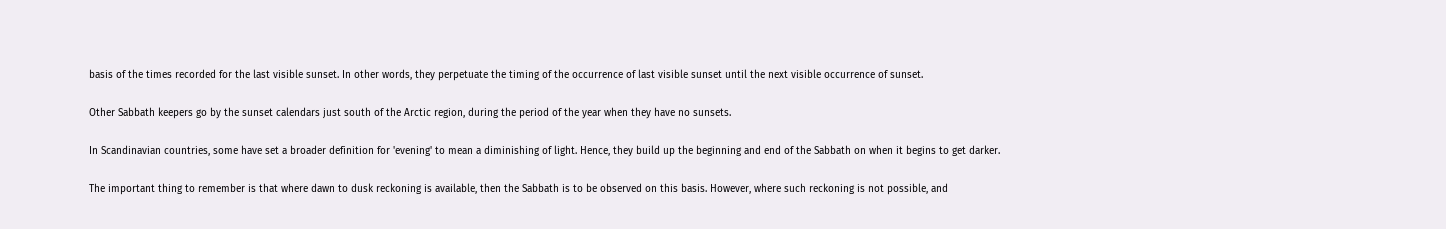basis of the times recorded for the last visible sunset. In other words, they perpetuate the timing of the occurrence of last visible sunset until the next visible occurrence of sunset.

Other Sabbath keepers go by the sunset calendars just south of the Arctic region, during the period of the year when they have no sunsets.

In Scandinavian countries, some have set a broader definition for 'evening' to mean a diminishing of light. Hence, they build up the beginning and end of the Sabbath on when it begins to get darker.

The important thing to remember is that where dawn to dusk reckoning is available, then the Sabbath is to be observed on this basis. However, where such reckoning is not possible, and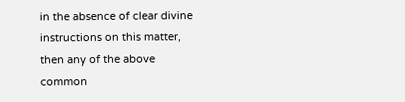in the absence of clear divine instructions on this matter, then any of the above common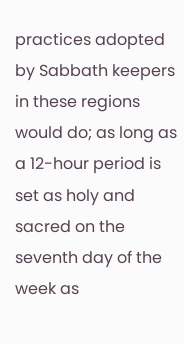practices adopted by Sabbath keepers in these regions would do; as long as a 12-hour period is set as holy and sacred on the seventh day of the week as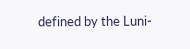defined by the Luni-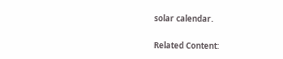solar calendar.

Related Content: